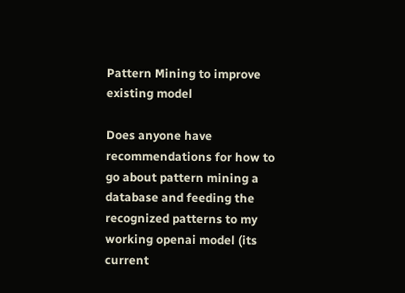Pattern Mining to improve existing model

Does anyone have recommendations for how to go about pattern mining a database and feeding the recognized patterns to my working openai model (its current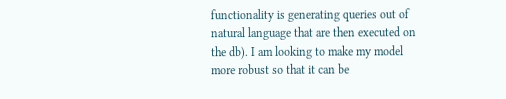functionality is generating queries out of natural language that are then executed on the db). I am looking to make my model more robust so that it can be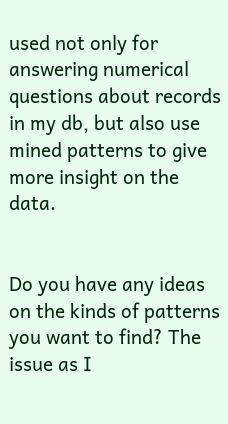used not only for answering numerical questions about records in my db, but also use mined patterns to give more insight on the data.


Do you have any ideas on the kinds of patterns you want to find? The issue as I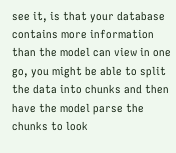see it, is that your database contains more information than the model can view in one go, you might be able to split the data into chunks and then have the model parse the chunks to look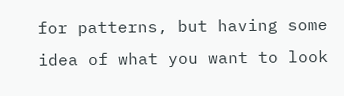for patterns, but having some idea of what you want to look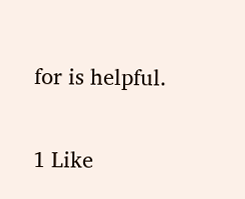for is helpful.

1 Like